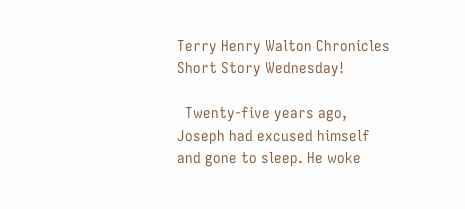Terry Henry Walton Chronicles Short Story Wednesday!

  Twenty-five years ago, Joseph had excused himself and gone to sleep. He woke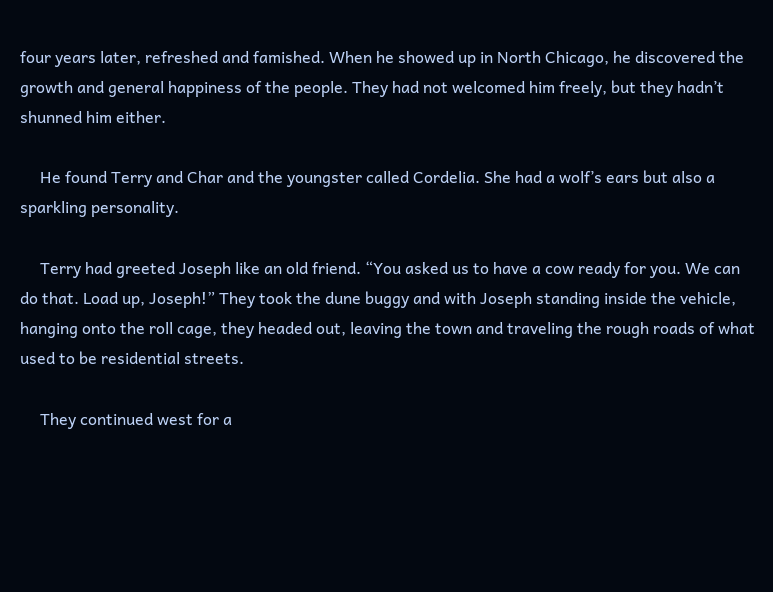four years later, refreshed and famished. When he showed up in North Chicago, he discovered the growth and general happiness of the people. They had not welcomed him freely, but they hadn’t shunned him either.

     He found Terry and Char and the youngster called Cordelia. She had a wolf’s ears but also a sparkling personality.

     Terry had greeted Joseph like an old friend. “You asked us to have a cow ready for you. We can do that. Load up, Joseph!” They took the dune buggy and with Joseph standing inside the vehicle, hanging onto the roll cage, they headed out, leaving the town and traveling the rough roads of what used to be residential streets.

     They continued west for a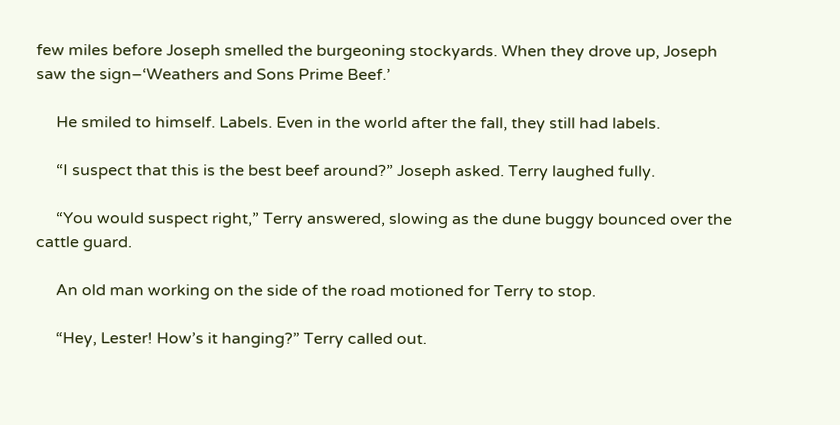few miles before Joseph smelled the burgeoning stockyards. When they drove up, Joseph saw the sign–‘Weathers and Sons Prime Beef.’

     He smiled to himself. Labels. Even in the world after the fall, they still had labels.

     “I suspect that this is the best beef around?” Joseph asked. Terry laughed fully.

     “You would suspect right,” Terry answered, slowing as the dune buggy bounced over the cattle guard.

     An old man working on the side of the road motioned for Terry to stop.

     “Hey, Lester! How’s it hanging?” Terry called out.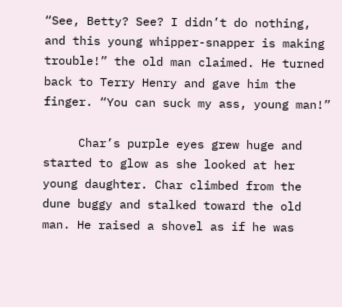“See, Betty? See? I didn’t do nothing, and this young whipper-snapper is making trouble!” the old man claimed. He turned back to Terry Henry and gave him the finger. “You can suck my ass, young man!”

     Char’s purple eyes grew huge and started to glow as she looked at her young daughter. Char climbed from the dune buggy and stalked toward the old man. He raised a shovel as if he was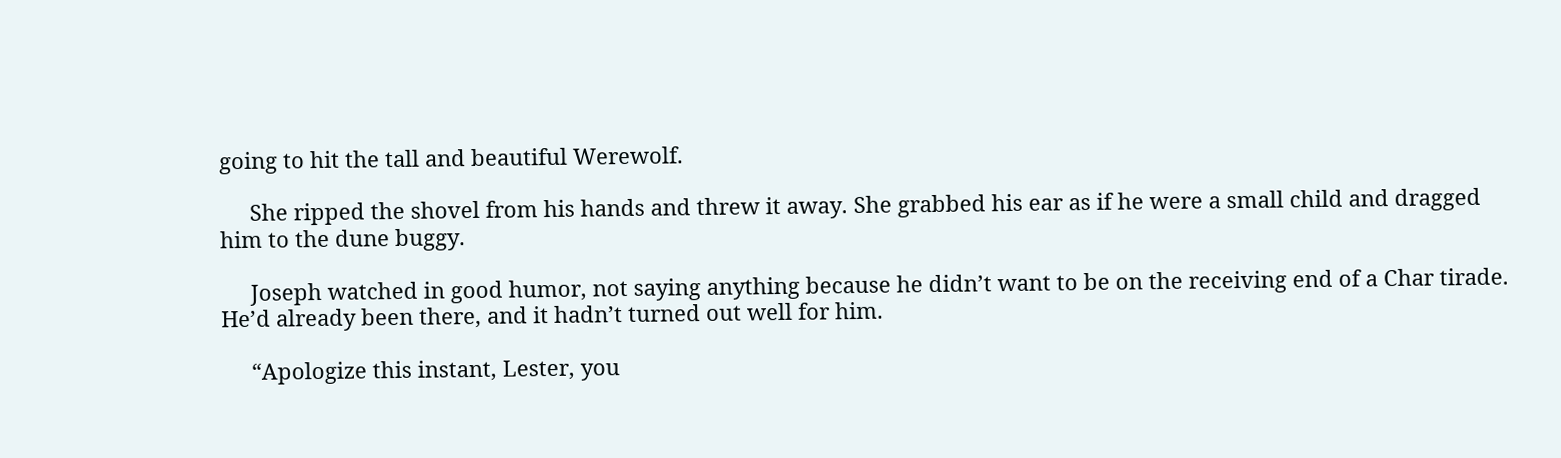going to hit the tall and beautiful Werewolf.

     She ripped the shovel from his hands and threw it away. She grabbed his ear as if he were a small child and dragged him to the dune buggy.

     Joseph watched in good humor, not saying anything because he didn’t want to be on the receiving end of a Char tirade. He’d already been there, and it hadn’t turned out well for him.

     “Apologize this instant, Lester, you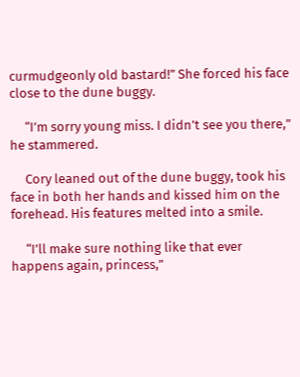curmudgeonly old bastard!” She forced his face close to the dune buggy.

     “I’m sorry young miss. I didn’t see you there,” he stammered.

     Cory leaned out of the dune buggy, took his face in both her hands and kissed him on the forehead. His features melted into a smile.

     “I’ll make sure nothing like that ever happens again, princess,”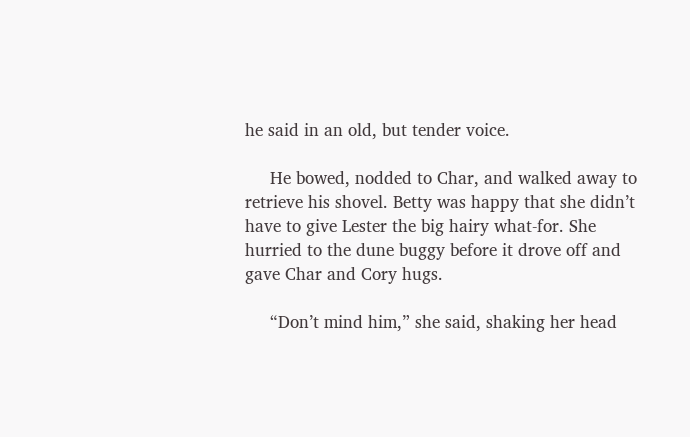he said in an old, but tender voice.

     He bowed, nodded to Char, and walked away to retrieve his shovel. Betty was happy that she didn’t have to give Lester the big hairy what-for. She hurried to the dune buggy before it drove off and gave Char and Cory hugs.

     “Don’t mind him,” she said, shaking her head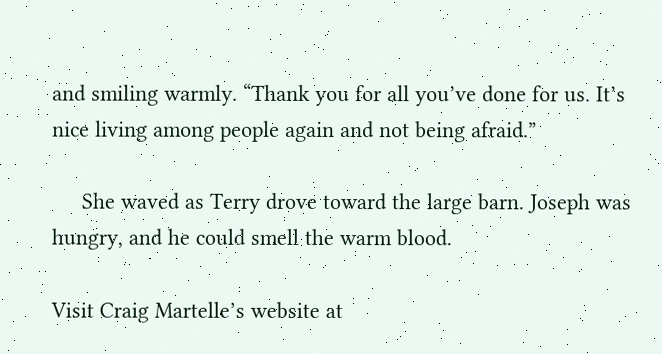and smiling warmly. “Thank you for all you’ve done for us. It’s nice living among people again and not being afraid.”

     She waved as Terry drove toward the large barn. Joseph was hungry, and he could smell the warm blood.

Visit Craig Martelle’s website at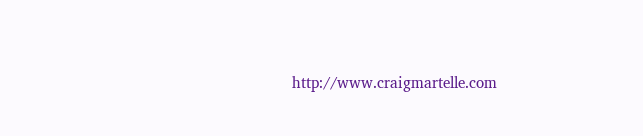http://www.craigmartelle.com